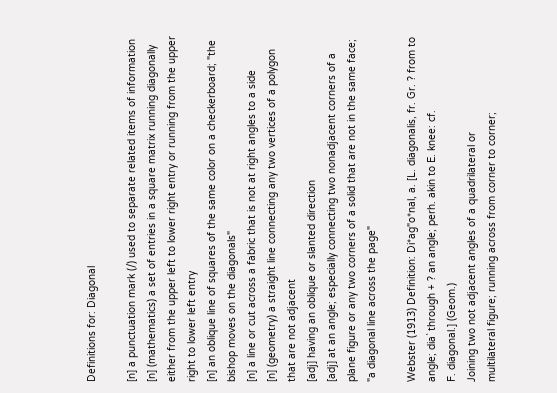Definitions for: Diagonal

[n] a punctuation mark (/) used to separate related items of information
[n] (mathematics) a set of entries in a square matrix running diagonally either from the upper left to lower right entry or running from the upper right to lower left entry
[n] an oblique line of squares of the same color on a checkerboard; "the bishop moves on the diagonals"
[n] a line or cut across a fabric that is not at right angles to a side
[n] (geometry) a straight line connecting any two vertices of a polygon that are not adjacent
[adj] having an oblique or slanted direction
[adj] at an angle; especially connecting two nonadjacent corners of a plane figure or any two corners of a solid that are not in the same face; "a diagonal line across the page"

Webster (1913) Definition: Di*ag"o*nal, a. [L. diagonalis, fr. Gr. ? from to
angle; dia` through + ? an angle; perh. akin to E. knee: cf.
F. diagonal.] (Geom.)
Joining two not adjacent angles of a quadrilateral or
multilateral figure; running across from corner to corner;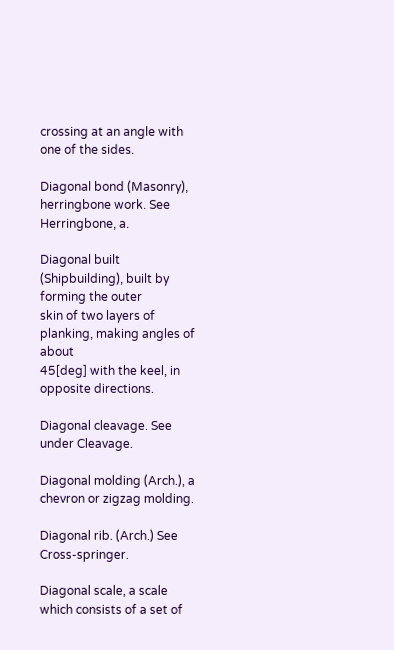crossing at an angle with one of the sides.

Diagonal bond (Masonry), herringbone work. See
Herringbone, a.

Diagonal built (Shipbuilding), built by forming the outer
skin of two layers of planking, making angles of about
45[deg] with the keel, in opposite directions.

Diagonal cleavage. See under Cleavage.

Diagonal molding (Arch.), a chevron or zigzag molding.

Diagonal rib. (Arch.) See Cross-springer.

Diagonal scale, a scale which consists of a set of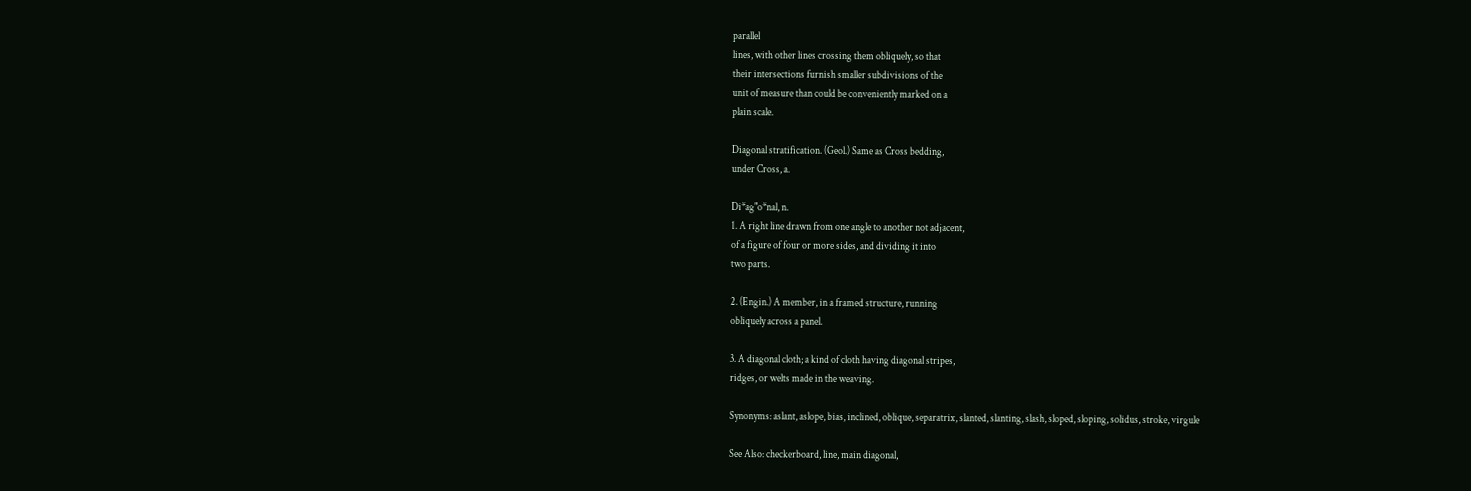parallel
lines, with other lines crossing them obliquely, so that
their intersections furnish smaller subdivisions of the
unit of measure than could be conveniently marked on a
plain scale.

Diagonal stratification. (Geol.) Same as Cross bedding,
under Cross, a.

Di*ag"o*nal, n.
1. A right line drawn from one angle to another not adjacent,
of a figure of four or more sides, and dividing it into
two parts.

2. (Engin.) A member, in a framed structure, running
obliquely across a panel.

3. A diagonal cloth; a kind of cloth having diagonal stripes,
ridges, or welts made in the weaving.

Synonyms: aslant, aslope, bias, inclined, oblique, separatrix, slanted, slanting, slash, sloped, sloping, solidus, stroke, virgule

See Also: checkerboard, line, main diagonal,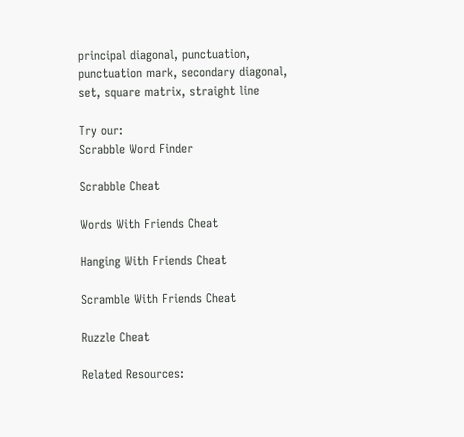principal diagonal, punctuation, punctuation mark, secondary diagonal, set, square matrix, straight line

Try our:
Scrabble Word Finder

Scrabble Cheat

Words With Friends Cheat

Hanging With Friends Cheat

Scramble With Friends Cheat

Ruzzle Cheat

Related Resources: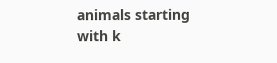animals starting with k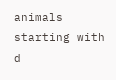animals starting with d